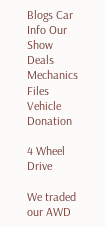Blogs Car Info Our Show Deals Mechanics Files Vehicle Donation

4 Wheel Drive

We traded our AWD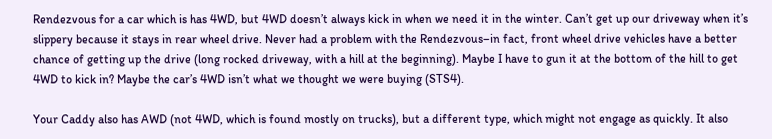Rendezvous for a car which is has 4WD, but 4WD doesn’t always kick in when we need it in the winter. Can’t get up our driveway when it’s slippery because it stays in rear wheel drive. Never had a problem with the Rendezvous–in fact, front wheel drive vehicles have a better chance of getting up the drive (long rocked driveway, with a hill at the beginning). Maybe I have to gun it at the bottom of the hill to get 4WD to kick in? Maybe the car’s 4WD isn’t what we thought we were buying (STS4).

Your Caddy also has AWD (not 4WD, which is found mostly on trucks), but a different type, which might not engage as quickly. It also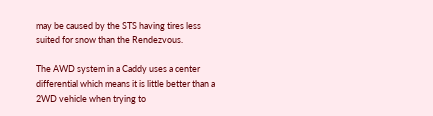may be caused by the STS having tires less suited for snow than the Rendezvous.

The AWD system in a Caddy uses a center differential which means it is little better than a 2WD vehicle when trying to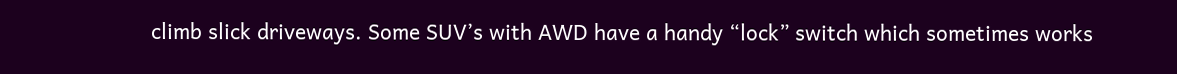climb slick driveways. Some SUV’s with AWD have a handy “lock” switch which sometimes works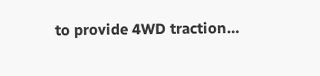to provide 4WD traction…